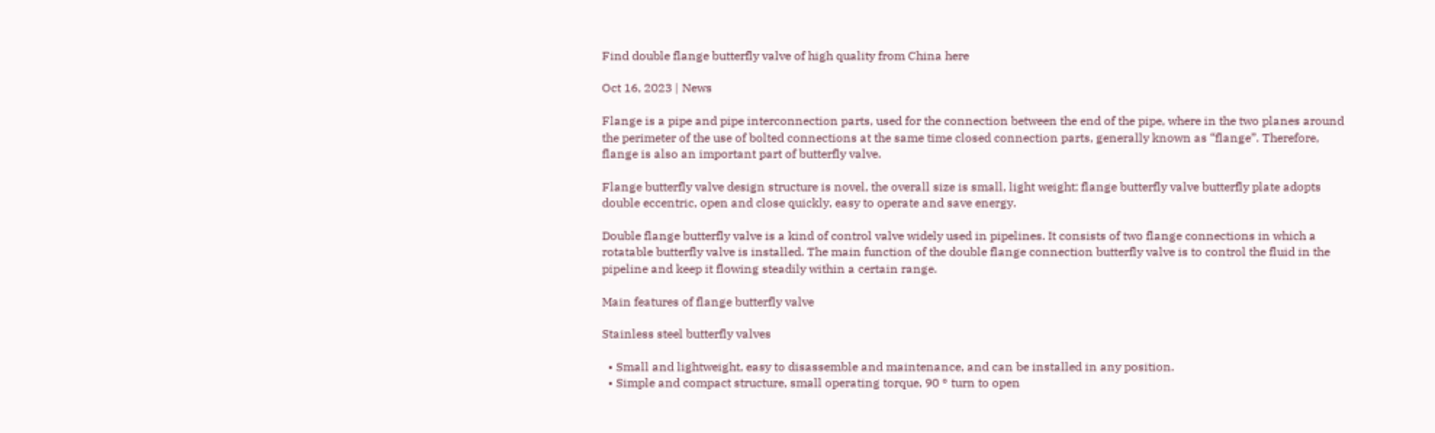Find double flange butterfly valve of high quality from China here

Oct 16, 2023 | News

Flange is a pipe and pipe interconnection parts, used for the connection between the end of the pipe, where in the two planes around the perimeter of the use of bolted connections at the same time closed connection parts, generally known as “flange”. Therefore, flange is also an important part of butterfly valve.

Flange butterfly valve design structure is novel, the overall size is small, light weight; flange butterfly valve butterfly plate adopts double eccentric, open and close quickly, easy to operate and save energy.

Double flange butterfly valve is a kind of control valve widely used in pipelines. It consists of two flange connections in which a rotatable butterfly valve is installed. The main function of the double flange connection butterfly valve is to control the fluid in the pipeline and keep it flowing steadily within a certain range.

Main features of flange butterfly valve

Stainless steel butterfly valves

  • Small and lightweight, easy to disassemble and maintenance, and can be installed in any position.
  • Simple and compact structure, small operating torque, 90 ° turn to open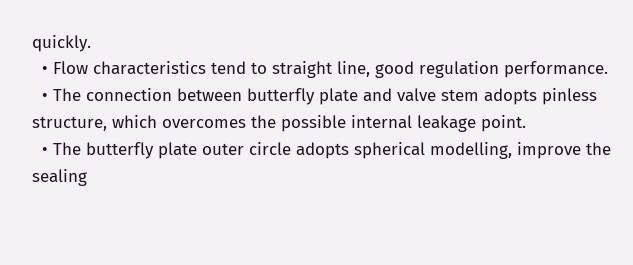quickly.
  • Flow characteristics tend to straight line, good regulation performance.
  • The connection between butterfly plate and valve stem adopts pinless structure, which overcomes the possible internal leakage point.
  • The butterfly plate outer circle adopts spherical modelling, improve the sealing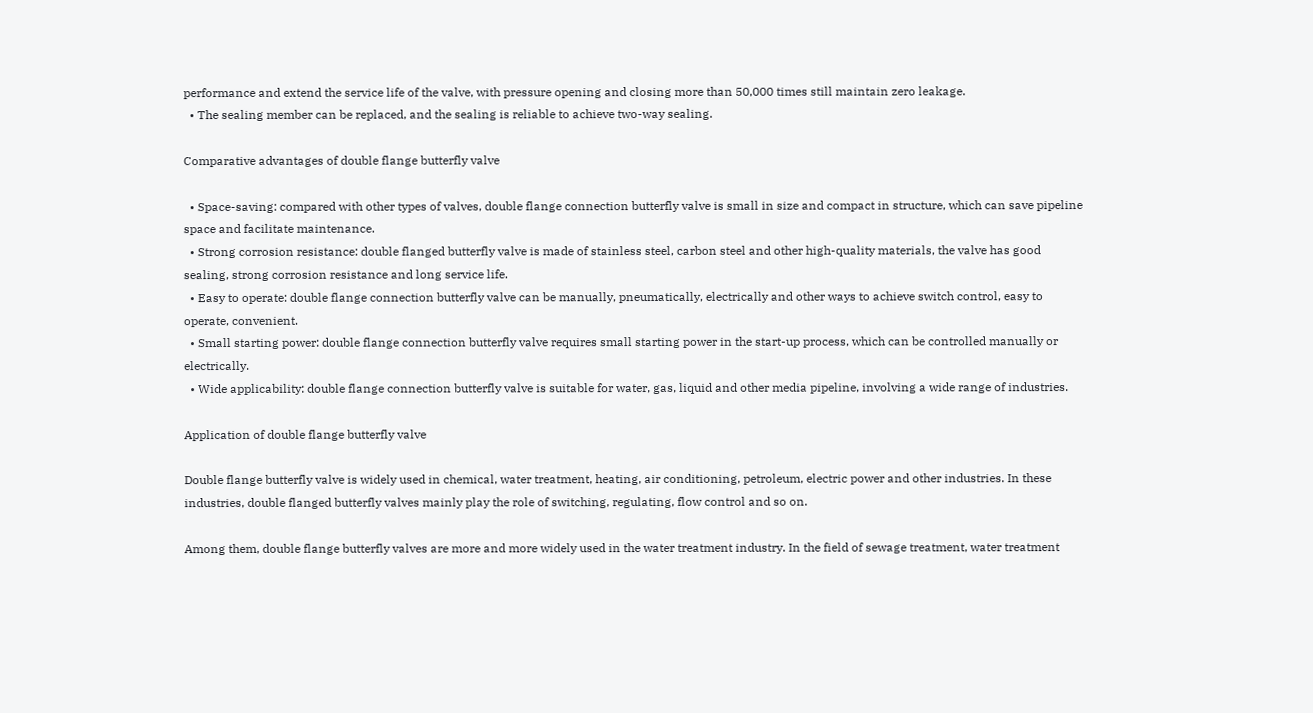performance and extend the service life of the valve, with pressure opening and closing more than 50,000 times still maintain zero leakage.
  • The sealing member can be replaced, and the sealing is reliable to achieve two-way sealing.

Comparative advantages of double flange butterfly valve

  • Space-saving: compared with other types of valves, double flange connection butterfly valve is small in size and compact in structure, which can save pipeline space and facilitate maintenance.
  • Strong corrosion resistance: double flanged butterfly valve is made of stainless steel, carbon steel and other high-quality materials, the valve has good sealing, strong corrosion resistance and long service life.
  • Easy to operate: double flange connection butterfly valve can be manually, pneumatically, electrically and other ways to achieve switch control, easy to operate, convenient.
  • Small starting power: double flange connection butterfly valve requires small starting power in the start-up process, which can be controlled manually or electrically.
  • Wide applicability: double flange connection butterfly valve is suitable for water, gas, liquid and other media pipeline, involving a wide range of industries.

Application of double flange butterfly valve

Double flange butterfly valve is widely used in chemical, water treatment, heating, air conditioning, petroleum, electric power and other industries. In these industries, double flanged butterfly valves mainly play the role of switching, regulating, flow control and so on.

Among them, double flange butterfly valves are more and more widely used in the water treatment industry. In the field of sewage treatment, water treatment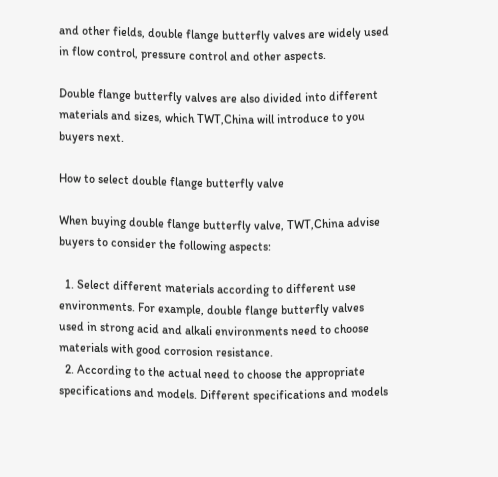and other fields, double flange butterfly valves are widely used in flow control, pressure control and other aspects.

Double flange butterfly valves are also divided into different materials and sizes, which TWT,China will introduce to you buyers next.

How to select double flange butterfly valve

When buying double flange butterfly valve, TWT,China advise buyers to consider the following aspects:

  1. Select different materials according to different use environments. For example, double flange butterfly valves used in strong acid and alkali environments need to choose materials with good corrosion resistance.
  2. According to the actual need to choose the appropriate specifications and models. Different specifications and models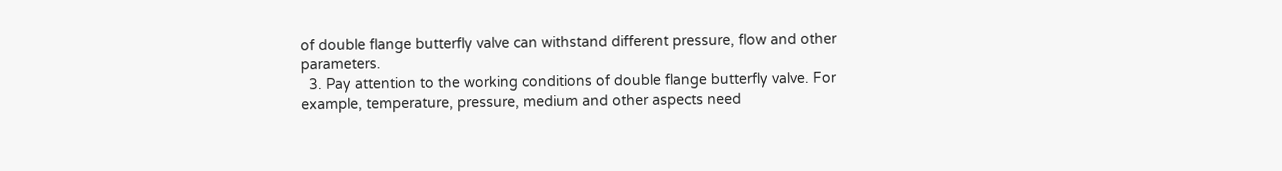of double flange butterfly valve can withstand different pressure, flow and other parameters.
  3. Pay attention to the working conditions of double flange butterfly valve. For example, temperature, pressure, medium and other aspects need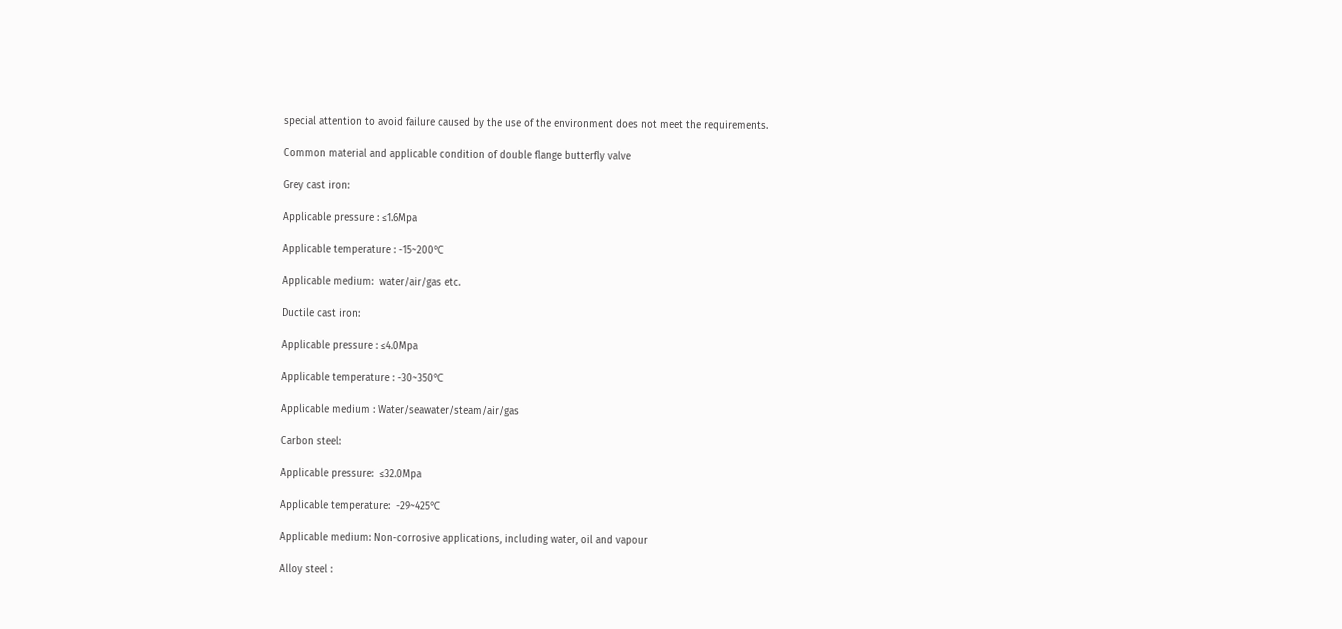special attention to avoid failure caused by the use of the environment does not meet the requirements.

Common material and applicable condition of double flange butterfly valve

Grey cast iron:

Applicable pressure : ≤1.6Mpa

Applicable temperature : -15~200℃

Applicable medium:  water/air/gas etc.

Ductile cast iron:

Applicable pressure : ≤4.0Mpa

Applicable temperature : -30~350℃

Applicable medium : Water/seawater/steam/air/gas

Carbon steel:

Applicable pressure:  ≤32.0Mpa

Applicable temperature:  -29~425℃

Applicable medium: Non-corrosive applications, including water, oil and vapour

Alloy steel :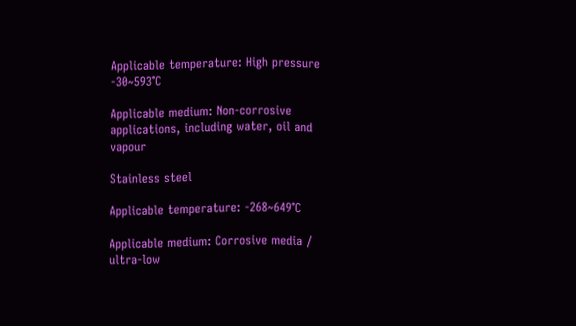Applicable temperature: High pressure -30~593℃

Applicable medium: Non-corrosive applications, including water, oil and vapour

Stainless steel

Applicable temperature: -268~649℃

Applicable medium: Corrosive media / ultra-low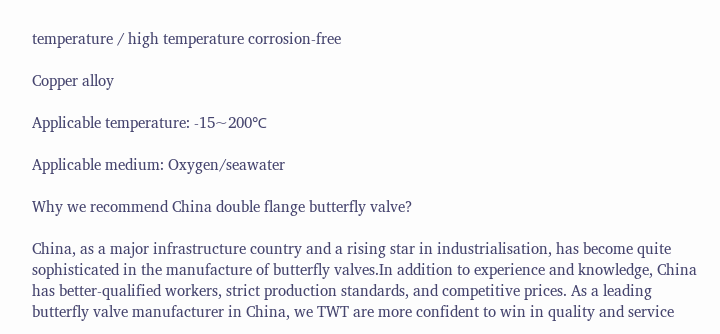temperature / high temperature corrosion-free

Copper alloy

Applicable temperature: -15~200℃

Applicable medium: Oxygen/seawater

Why we recommend China double flange butterfly valve?

China, as a major infrastructure country and a rising star in industrialisation, has become quite sophisticated in the manufacture of butterfly valves.In addition to experience and knowledge, China has better-qualified workers, strict production standards, and competitive prices. As a leading butterfly valve manufacturer in China, we TWT are more confident to win in quality and service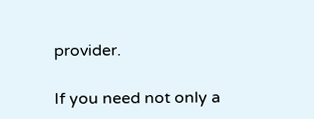provider.

If you need not only a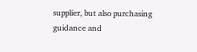supplier, but also purchasing guidance and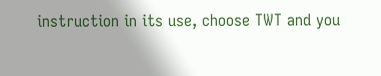instruction in its use, choose TWT and you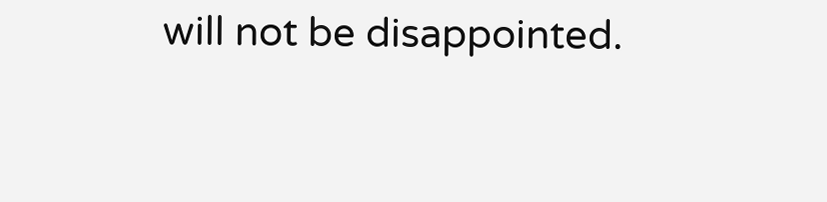will not be disappointed.